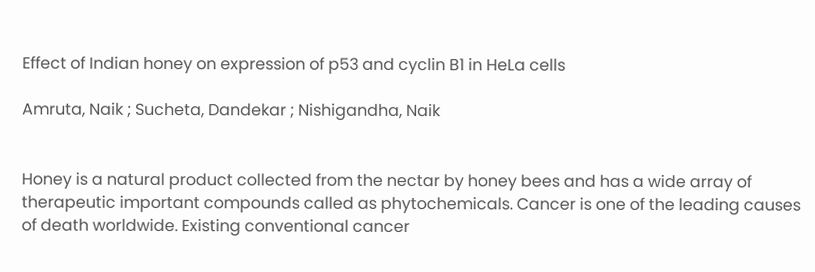Effect of Indian honey on expression of p53 and cyclin B1 in HeLa cells

Amruta, Naik ; Sucheta, Dandekar ; Nishigandha, Naik


Honey is a natural product collected from the nectar by honey bees and has a wide array of therapeutic important compounds called as phytochemicals. Cancer is one of the leading causes of death worldwide. Existing conventional cancer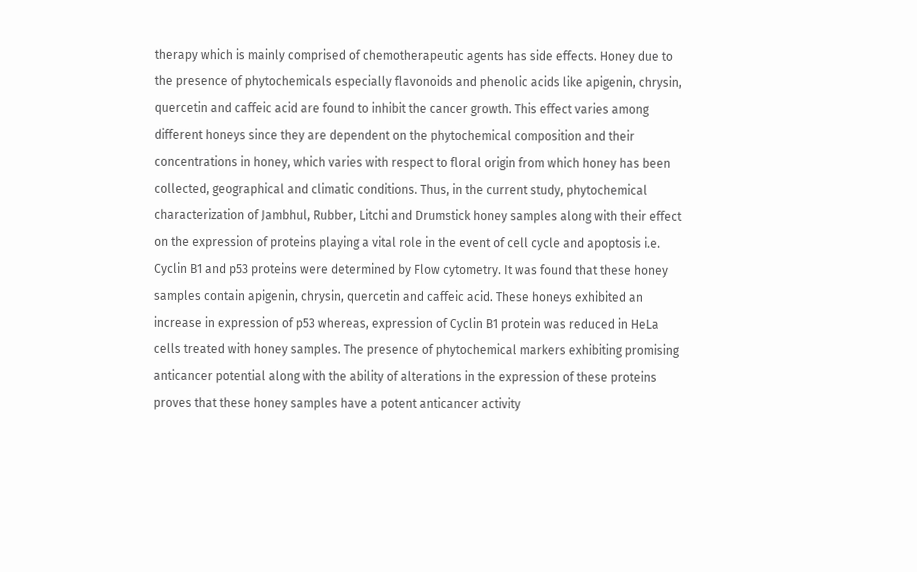therapy which is mainly comprised of chemotherapeutic agents has side effects. Honey due to the presence of phytochemicals especially flavonoids and phenolic acids like apigenin, chrysin, quercetin and caffeic acid are found to inhibit the cancer growth. This effect varies among different honeys since they are dependent on the phytochemical composition and their concentrations in honey, which varies with respect to floral origin from which honey has been collected, geographical and climatic conditions. Thus, in the current study, phytochemical characterization of Jambhul, Rubber, Litchi and Drumstick honey samples along with their effect on the expression of proteins playing a vital role in the event of cell cycle and apoptosis i.e. Cyclin B1 and p53 proteins were determined by Flow cytometry. It was found that these honey samples contain apigenin, chrysin, quercetin and caffeic acid. These honeys exhibited an increase in expression of p53 whereas, expression of Cyclin B1 protein was reduced in HeLa cells treated with honey samples. The presence of phytochemical markers exhibiting promising anticancer potential along with the ability of alterations in the expression of these proteins proves that these honey samples have a potent anticancer activity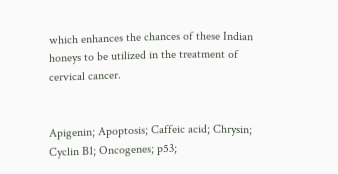which enhances the chances of these Indian honeys to be utilized in the treatment of cervical cancer.


Apigenin; Apoptosis; Caffeic acid; Chrysin; Cyclin B1; Oncogenes; p53;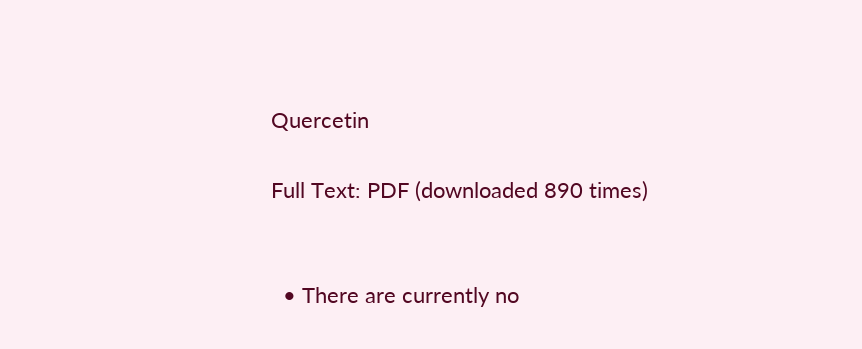Quercetin

Full Text: PDF (downloaded 890 times)


  • There are currently no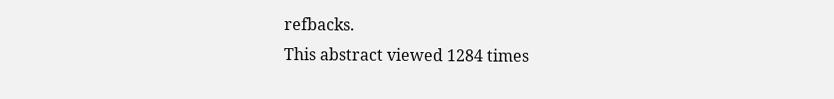refbacks.
This abstract viewed 1284 times